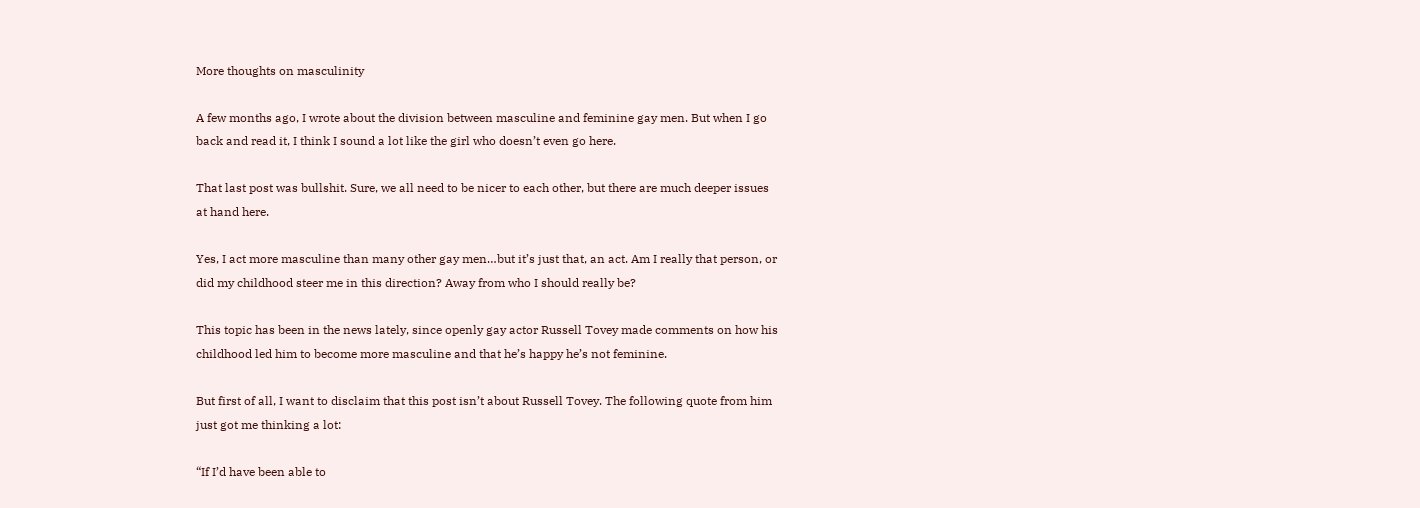More thoughts on masculinity

A few months ago, I wrote about the division between masculine and feminine gay men. But when I go back and read it, I think I sound a lot like the girl who doesn’t even go here.

That last post was bullshit. Sure, we all need to be nicer to each other, but there are much deeper issues at hand here.

Yes, I act more masculine than many other gay men…but it’s just that, an act. Am I really that person, or did my childhood steer me in this direction? Away from who I should really be?

This topic has been in the news lately, since openly gay actor Russell Tovey made comments on how his childhood led him to become more masculine and that he’s happy he’s not feminine.

But first of all, I want to disclaim that this post isn’t about Russell Tovey. The following quote from him just got me thinking a lot:

“If I’d have been able to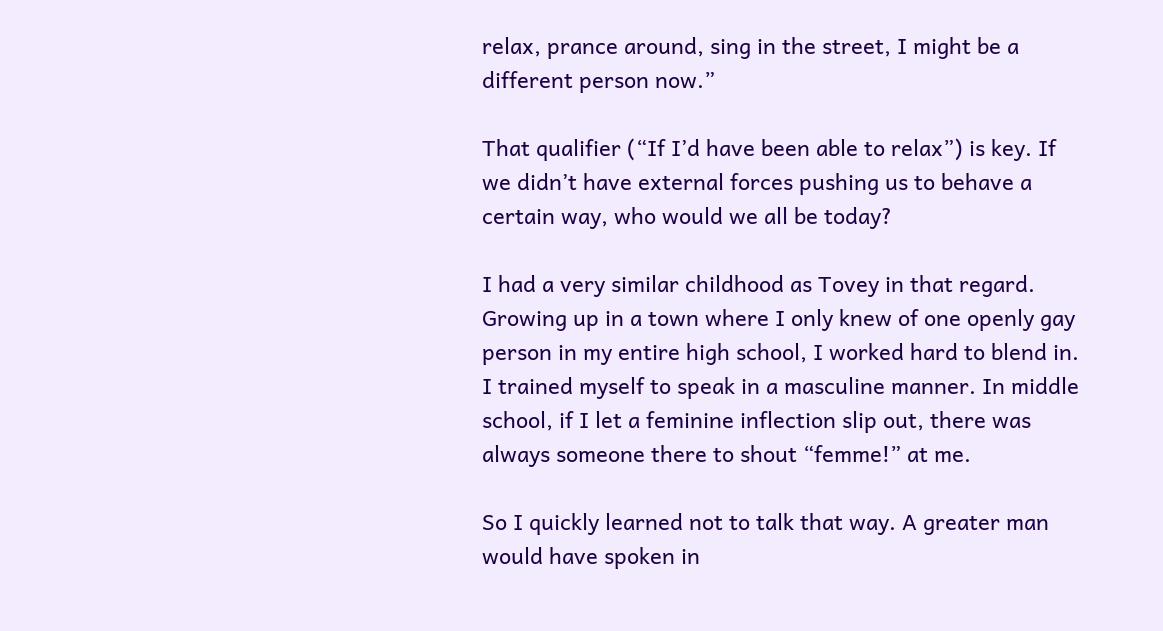relax, prance around, sing in the street, I might be a different person now.”

That qualifier (“If I’d have been able to relax”) is key. If we didn’t have external forces pushing us to behave a certain way, who would we all be today?

I had a very similar childhood as Tovey in that regard. Growing up in a town where I only knew of one openly gay person in my entire high school, I worked hard to blend in. I trained myself to speak in a masculine manner. In middle school, if I let a feminine inflection slip out, there was always someone there to shout “femme!” at me.

So I quickly learned not to talk that way. A greater man would have spoken in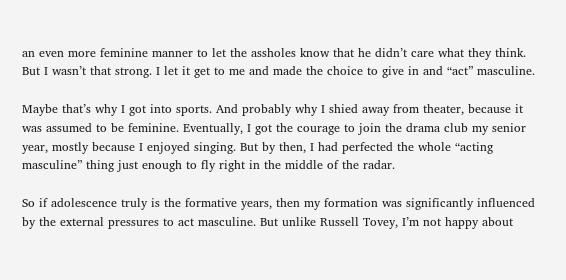an even more feminine manner to let the assholes know that he didn’t care what they think. But I wasn’t that strong. I let it get to me and made the choice to give in and “act” masculine.

Maybe that’s why I got into sports. And probably why I shied away from theater, because it was assumed to be feminine. Eventually, I got the courage to join the drama club my senior year, mostly because I enjoyed singing. But by then, I had perfected the whole “acting masculine” thing just enough to fly right in the middle of the radar.

So if adolescence truly is the formative years, then my formation was significantly influenced by the external pressures to act masculine. But unlike Russell Tovey, I’m not happy about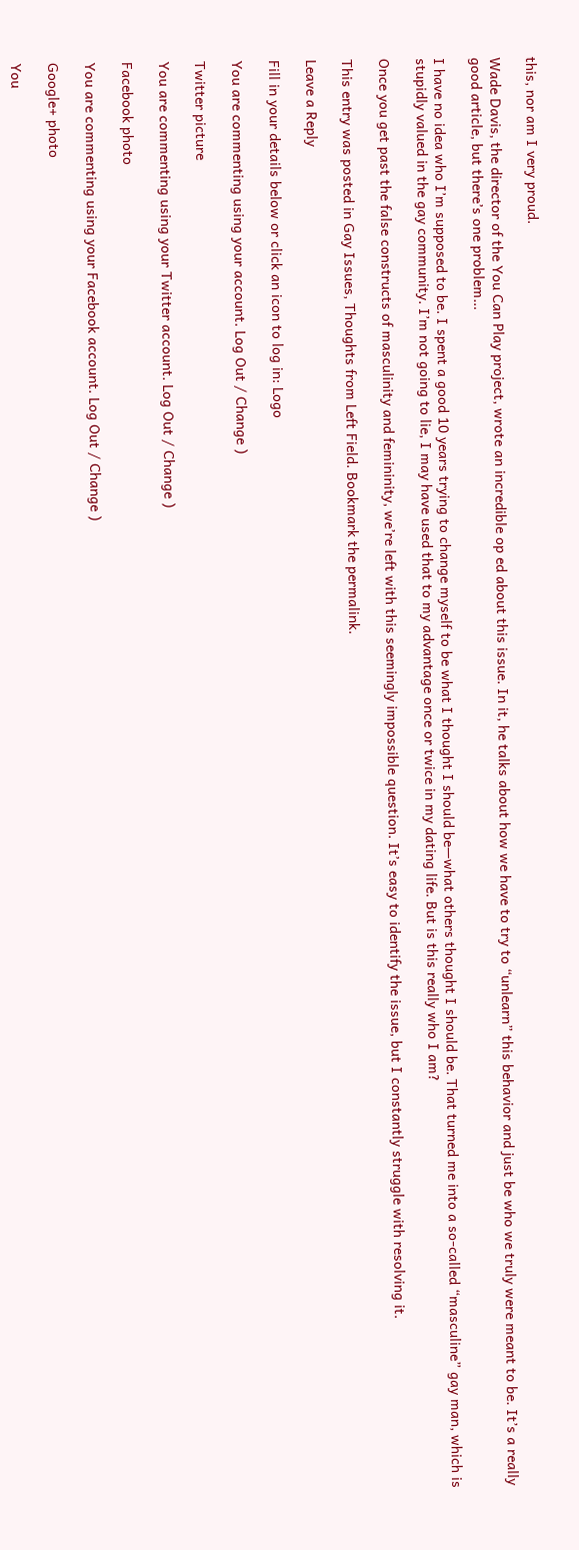this, nor am I very proud.

Wade Davis, the director of the You Can Play project, wrote an incredible op ed about this issue. In it, he talks about how we have to try to “unlearn” this behavior and just be who we truly were meant to be. It’s a really good article, but there’s one problem…

I have no idea who I’m supposed to be. I spent a good 10 years trying to change myself to be what I thought I should be—what others thought I should be. That turned me into a so-called “masculine” gay man, which is stupidly valued in the gay community. I’m not going to lie, I may have used that to my advantage once or twice in my dating life. But is this really who I am?

Once you get past the false constructs of masculinity and femininity, we’re left with this seemingly impossible question. It’s easy to identify the issue, but I constantly struggle with resolving it.

This entry was posted in Gay Issues, Thoughts from Left Field. Bookmark the permalink.

Leave a Reply

Fill in your details below or click an icon to log in: Logo

You are commenting using your account. Log Out / Change )

Twitter picture

You are commenting using your Twitter account. Log Out / Change )

Facebook photo

You are commenting using your Facebook account. Log Out / Change )

Google+ photo

You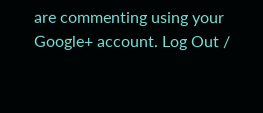are commenting using your Google+ account. Log Out /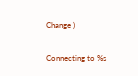Change )

Connecting to %s